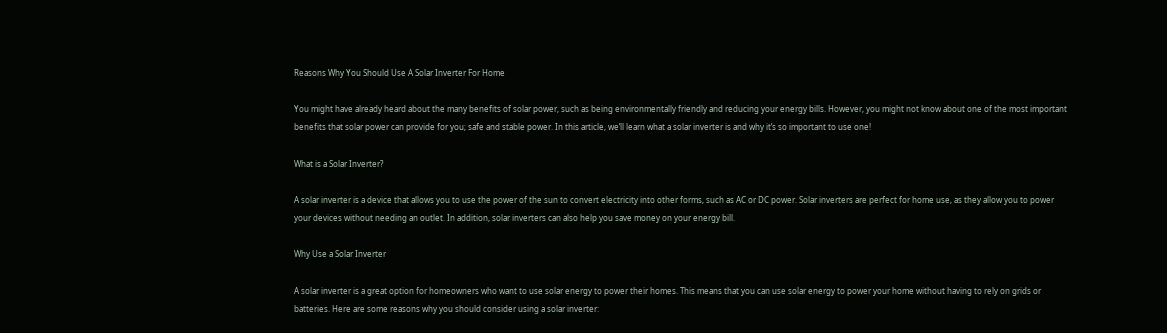Reasons Why You Should Use A Solar Inverter For Home

You might have already heard about the many benefits of solar power, such as being environmentally friendly and reducing your energy bills. However, you might not know about one of the most important benefits that solar power can provide for you; safe and stable power. In this article, we’ll learn what a solar inverter is and why it’s so important to use one!

What is a Solar Inverter?

A solar inverter is a device that allows you to use the power of the sun to convert electricity into other forms, such as AC or DC power. Solar inverters are perfect for home use, as they allow you to power your devices without needing an outlet. In addition, solar inverters can also help you save money on your energy bill.

Why Use a Solar Inverter

A solar inverter is a great option for homeowners who want to use solar energy to power their homes. This means that you can use solar energy to power your home without having to rely on grids or batteries. Here are some reasons why you should consider using a solar inverter: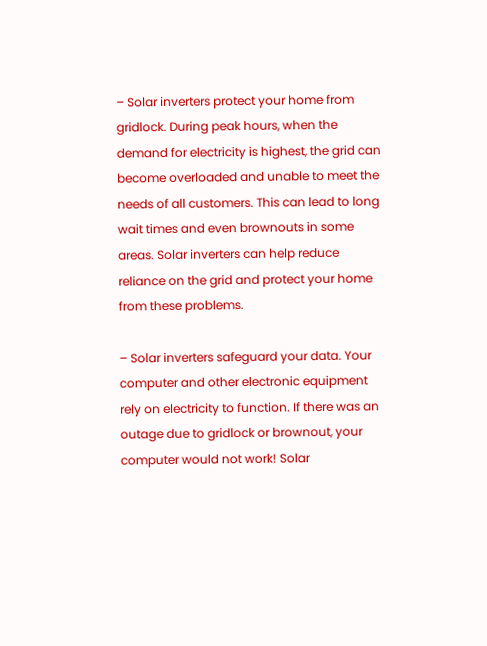– Solar inverters protect your home from gridlock. During peak hours, when the demand for electricity is highest, the grid can become overloaded and unable to meet the needs of all customers. This can lead to long wait times and even brownouts in some areas. Solar inverters can help reduce reliance on the grid and protect your home from these problems.

– Solar inverters safeguard your data. Your computer and other electronic equipment rely on electricity to function. If there was an outage due to gridlock or brownout, your computer would not work! Solar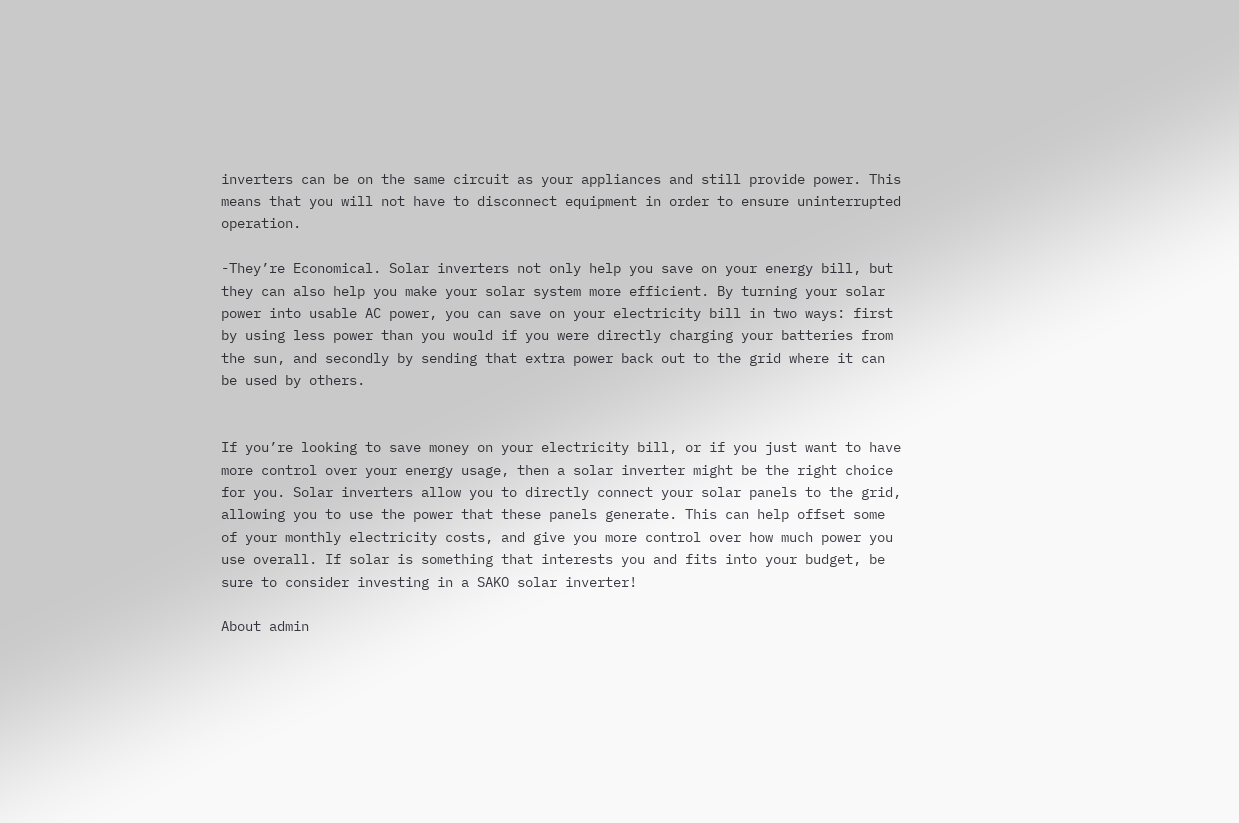inverters can be on the same circuit as your appliances and still provide power. This means that you will not have to disconnect equipment in order to ensure uninterrupted operation.

-They’re Economical. Solar inverters not only help you save on your energy bill, but they can also help you make your solar system more efficient. By turning your solar power into usable AC power, you can save on your electricity bill in two ways: first by using less power than you would if you were directly charging your batteries from the sun, and secondly by sending that extra power back out to the grid where it can be used by others.


If you’re looking to save money on your electricity bill, or if you just want to have more control over your energy usage, then a solar inverter might be the right choice for you. Solar inverters allow you to directly connect your solar panels to the grid, allowing you to use the power that these panels generate. This can help offset some of your monthly electricity costs, and give you more control over how much power you use overall. If solar is something that interests you and fits into your budget, be sure to consider investing in a SAKO solar inverter!

About admin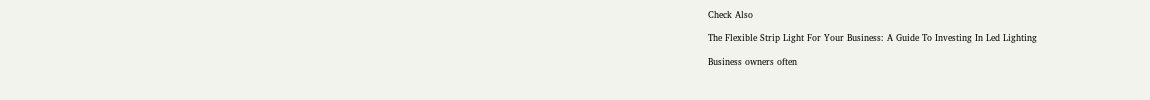Check Also

The Flexible Strip Light For Your Business: A Guide To Investing In Led Lighting

Business owners often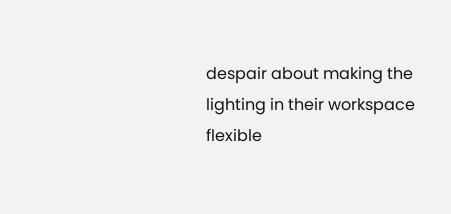despair about making the lighting in their workspace flexible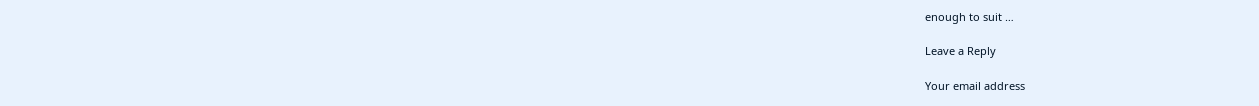enough to suit …

Leave a Reply

Your email address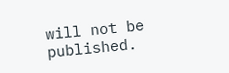will not be published.